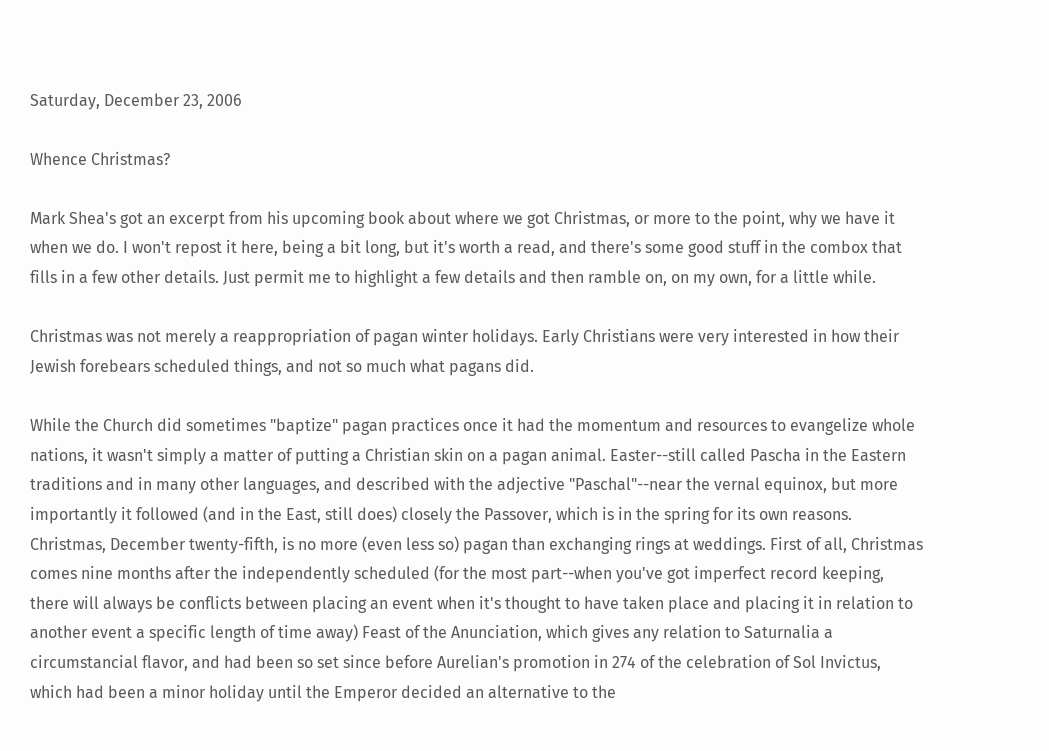Saturday, December 23, 2006

Whence Christmas?

Mark Shea's got an excerpt from his upcoming book about where we got Christmas, or more to the point, why we have it when we do. I won't repost it here, being a bit long, but it's worth a read, and there's some good stuff in the combox that fills in a few other details. Just permit me to highlight a few details and then ramble on, on my own, for a little while.

Christmas was not merely a reappropriation of pagan winter holidays. Early Christians were very interested in how their Jewish forebears scheduled things, and not so much what pagans did.

While the Church did sometimes "baptize" pagan practices once it had the momentum and resources to evangelize whole nations, it wasn't simply a matter of putting a Christian skin on a pagan animal. Easter--still called Pascha in the Eastern traditions and in many other languages, and described with the adjective "Paschal"--near the vernal equinox, but more importantly it followed (and in the East, still does) closely the Passover, which is in the spring for its own reasons. Christmas, December twenty-fifth, is no more (even less so) pagan than exchanging rings at weddings. First of all, Christmas comes nine months after the independently scheduled (for the most part--when you've got imperfect record keeping, there will always be conflicts between placing an event when it's thought to have taken place and placing it in relation to another event a specific length of time away) Feast of the Anunciation, which gives any relation to Saturnalia a circumstancial flavor, and had been so set since before Aurelian's promotion in 274 of the celebration of Sol Invictus, which had been a minor holiday until the Emperor decided an alternative to the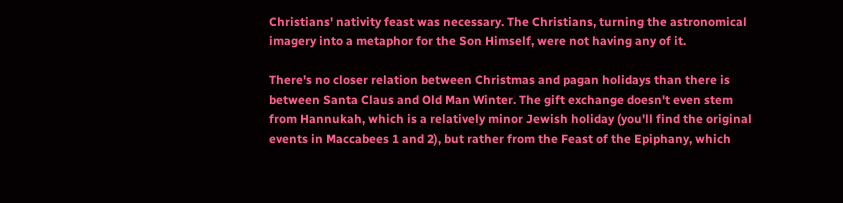Christians' nativity feast was necessary. The Christians, turning the astronomical imagery into a metaphor for the Son Himself, were not having any of it.

There's no closer relation between Christmas and pagan holidays than there is between Santa Claus and Old Man Winter. The gift exchange doesn't even stem from Hannukah, which is a relatively minor Jewish holiday (you'll find the original events in Maccabees 1 and 2), but rather from the Feast of the Epiphany, which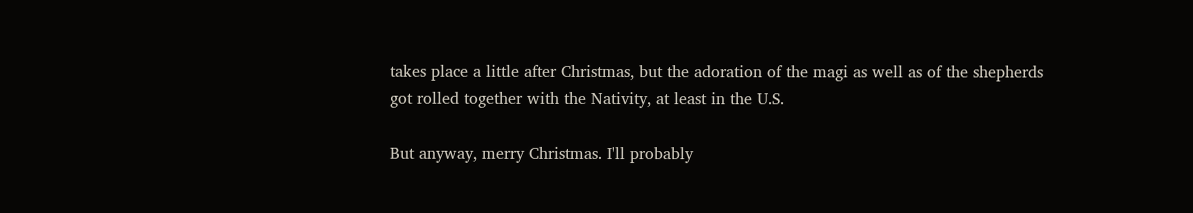takes place a little after Christmas, but the adoration of the magi as well as of the shepherds got rolled together with the Nativity, at least in the U.S.

But anyway, merry Christmas. I'll probably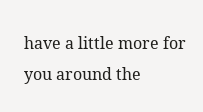have a little more for you around the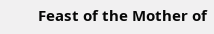Feast of the Mother of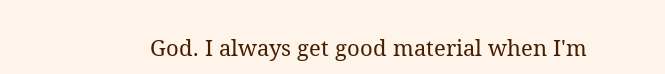God. I always get good material when I'm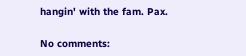hangin' with the fam. Pax.

No comments: